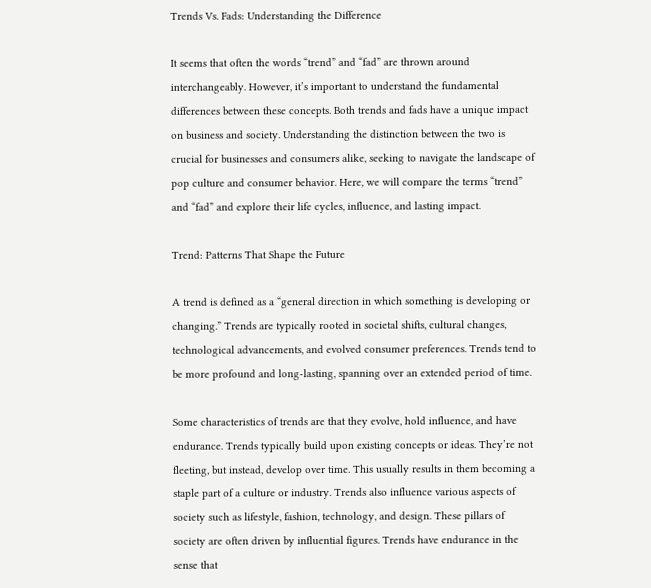Trends Vs. Fads: Understanding the Difference

It seems that often the words “trend” and “fad” are thrown around interchangeably. However, it’s important to understand the fundamental differences between these concepts. Both trends and fads have a unique impact on business and society. Understanding the distinction between the two is crucial for businesses and consumers alike, seeking to navigate the landscape of pop culture and consumer behavior. Here, we will compare the terms “trend” and “fad” and explore their life cycles, influence, and lasting impact.

Trend: Patterns That Shape the Future

A trend is defined as a “general direction in which something is developing or changing.” Trends are typically rooted in societal shifts, cultural changes, technological advancements, and evolved consumer preferences. Trends tend to be more profound and long-lasting, spanning over an extended period of time.

Some characteristics of trends are that they evolve, hold influence, and have endurance. Trends typically build upon existing concepts or ideas. They’re not fleeting, but instead, develop over time. This usually results in them becoming a staple part of a culture or industry. Trends also influence various aspects of society such as lifestyle, fashion, technology, and design. These pillars of society are often driven by influential figures. Trends have endurance in the sense that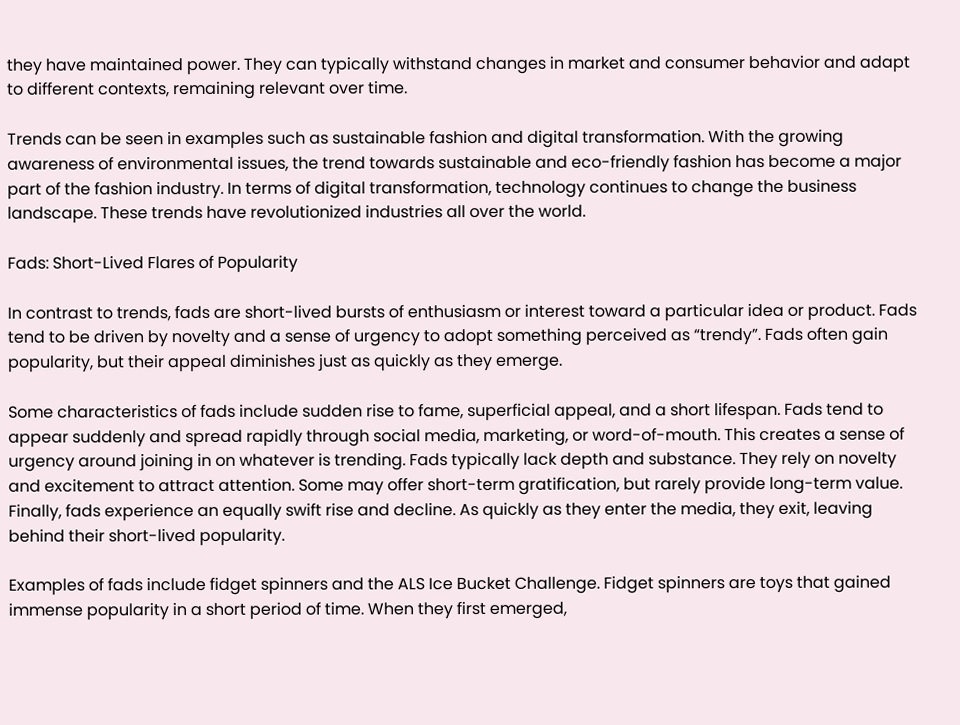they have maintained power. They can typically withstand changes in market and consumer behavior and adapt to different contexts, remaining relevant over time.

Trends can be seen in examples such as sustainable fashion and digital transformation. With the growing awareness of environmental issues, the trend towards sustainable and eco-friendly fashion has become a major part of the fashion industry. In terms of digital transformation, technology continues to change the business landscape. These trends have revolutionized industries all over the world.

Fads: Short-Lived Flares of Popularity

In contrast to trends, fads are short-lived bursts of enthusiasm or interest toward a particular idea or product. Fads tend to be driven by novelty and a sense of urgency to adopt something perceived as “trendy”. Fads often gain popularity, but their appeal diminishes just as quickly as they emerge.

Some characteristics of fads include sudden rise to fame, superficial appeal, and a short lifespan. Fads tend to appear suddenly and spread rapidly through social media, marketing, or word-of-mouth. This creates a sense of urgency around joining in on whatever is trending. Fads typically lack depth and substance. They rely on novelty and excitement to attract attention. Some may offer short-term gratification, but rarely provide long-term value. Finally, fads experience an equally swift rise and decline. As quickly as they enter the media, they exit, leaving behind their short-lived popularity.

Examples of fads include fidget spinners and the ALS Ice Bucket Challenge. Fidget spinners are toys that gained immense popularity in a short period of time. When they first emerged,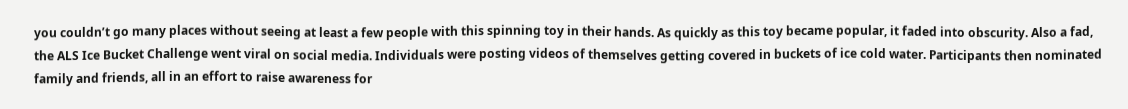you couldn’t go many places without seeing at least a few people with this spinning toy in their hands. As quickly as this toy became popular, it faded into obscurity. Also a fad, the ALS Ice Bucket Challenge went viral on social media. Individuals were posting videos of themselves getting covered in buckets of ice cold water. Participants then nominated family and friends, all in an effort to raise awareness for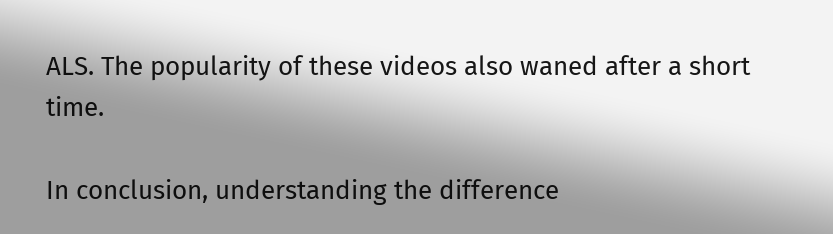ALS. The popularity of these videos also waned after a short time.

In conclusion, understanding the difference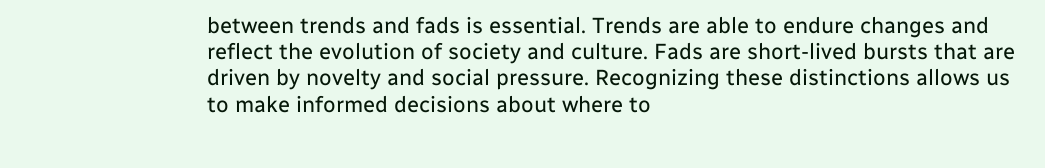between trends and fads is essential. Trends are able to endure changes and reflect the evolution of society and culture. Fads are short-lived bursts that are driven by novelty and social pressure. Recognizing these distinctions allows us to make informed decisions about where to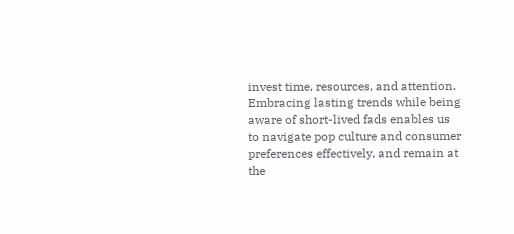invest time, resources, and attention. Embracing lasting trends while being aware of short-lived fads enables us to navigate pop culture and consumer preferences effectively, and remain at the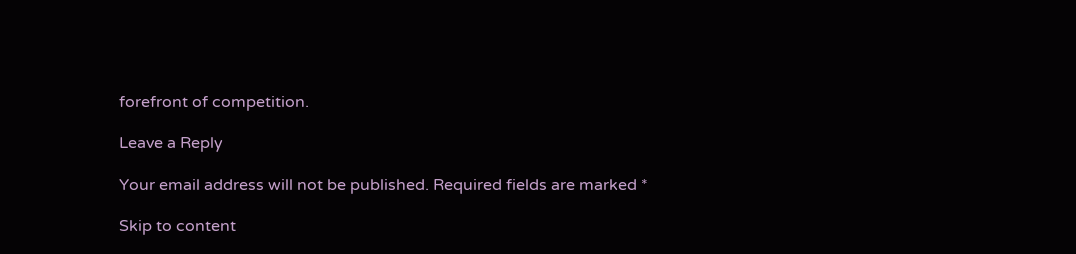forefront of competition.

Leave a Reply

Your email address will not be published. Required fields are marked *

Skip to content